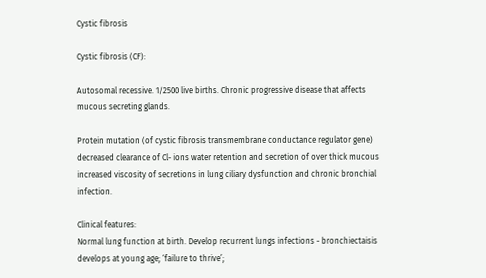Cystic fibrosis

Cystic fibrosis (CF):

Autosomal recessive. 1/2500 live births. Chronic progressive disease that affects mucous secreting glands.

Protein mutation (of cystic fibrosis transmembrane conductance regulator gene) decreased clearance of Cl- ions water retention and secretion of over thick mucous increased viscosity of secretions in lung ciliary dysfunction and chronic bronchial infection.

Clinical features:
Normal lung function at birth. Develop recurrent lungs infections - bronchiectaisis develops at young age; ‘failure to thrive’;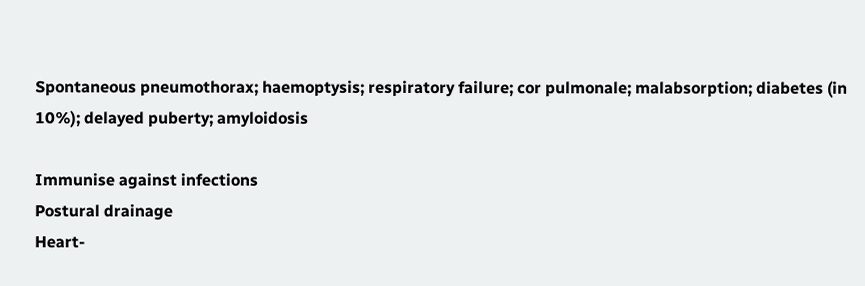Spontaneous pneumothorax; haemoptysis; respiratory failure; cor pulmonale; malabsorption; diabetes (in 10%); delayed puberty; amyloidosis

Immunise against infections
Postural drainage
Heart-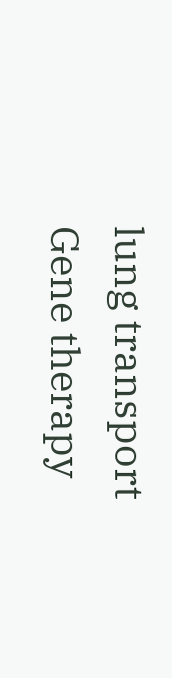lung transport
Gene therapy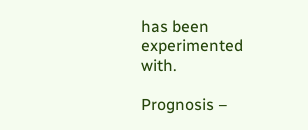has been experimented with.

Prognosis –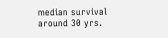median survival around 30 yrs.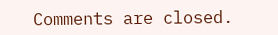Comments are closed.